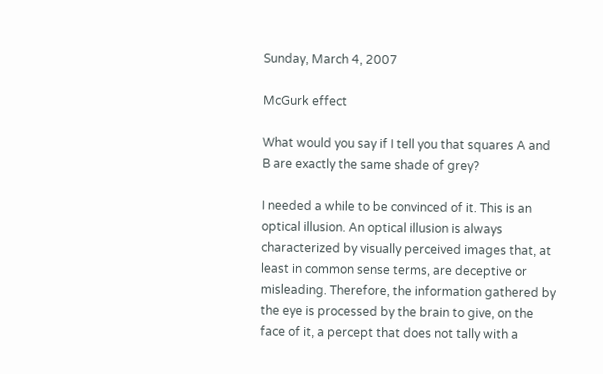Sunday, March 4, 2007

McGurk effect

What would you say if I tell you that squares A and B are exactly the same shade of grey?

I needed a while to be convinced of it. This is an optical illusion. An optical illusion is always characterized by visually perceived images that, at least in common sense terms, are deceptive or misleading. Therefore, the information gathered by the eye is processed by the brain to give, on the face of it, a percept that does not tally with a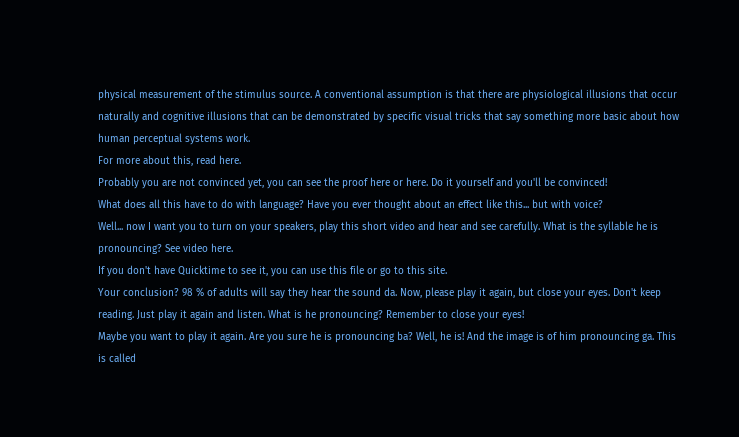physical measurement of the stimulus source. A conventional assumption is that there are physiological illusions that occur naturally and cognitive illusions that can be demonstrated by specific visual tricks that say something more basic about how human perceptual systems work.
For more about this, read here.
Probably you are not convinced yet, you can see the proof here or here. Do it yourself and you'll be convinced!
What does all this have to do with language? Have you ever thought about an effect like this... but with voice?
Well... now I want you to turn on your speakers, play this short video and hear and see carefully. What is the syllable he is pronouncing? See video here.
If you don't have Quicktime to see it, you can use this file or go to this site.
Your conclusion? 98 % of adults will say they hear the sound da. Now, please play it again, but close your eyes. Don't keep reading. Just play it again and listen. What is he pronouncing? Remember to close your eyes!
Maybe you want to play it again. Are you sure he is pronouncing ba? Well, he is! And the image is of him pronouncing ga. This is called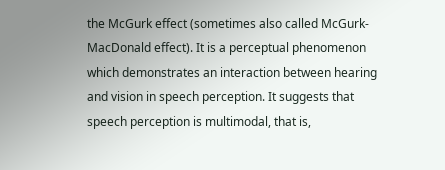the McGurk effect (sometimes also called McGurk-MacDonald effect). It is a perceptual phenomenon which demonstrates an interaction between hearing and vision in speech perception. It suggests that speech perception is multimodal, that is,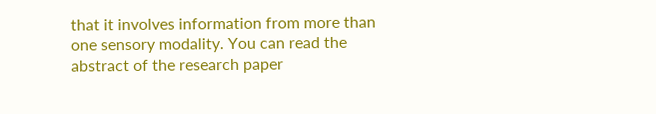that it involves information from more than one sensory modality. You can read the abstract of the research paper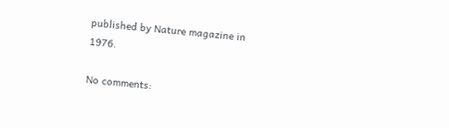published by Nature magazine in 1976.

No comments: